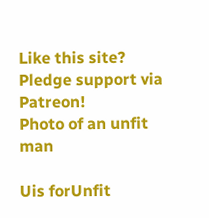Like this site? Pledge support via Patreon!
Photo of an unfit man

Uis forUnfit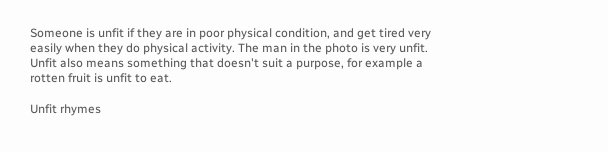Someone is unfit if they are in poor physical condition, and get tired very easily when they do physical activity. The man in the photo is very unfit. Unfit also means something that doesn't suit a purpose, for example a rotten fruit is unfit to eat.

Unfit rhymes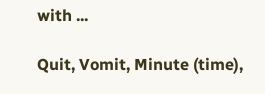with ...

Quit, Vomit, Minute (time),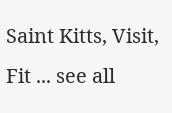Saint Kitts, Visit, Fit ... see all